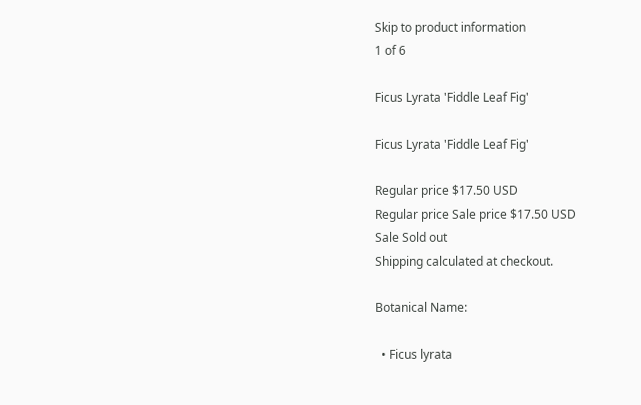Skip to product information
1 of 6

Ficus Lyrata 'Fiddle Leaf Fig'

Ficus Lyrata 'Fiddle Leaf Fig'

Regular price $17.50 USD
Regular price Sale price $17.50 USD
Sale Sold out
Shipping calculated at checkout.

Botanical Name:

  • Ficus lyrata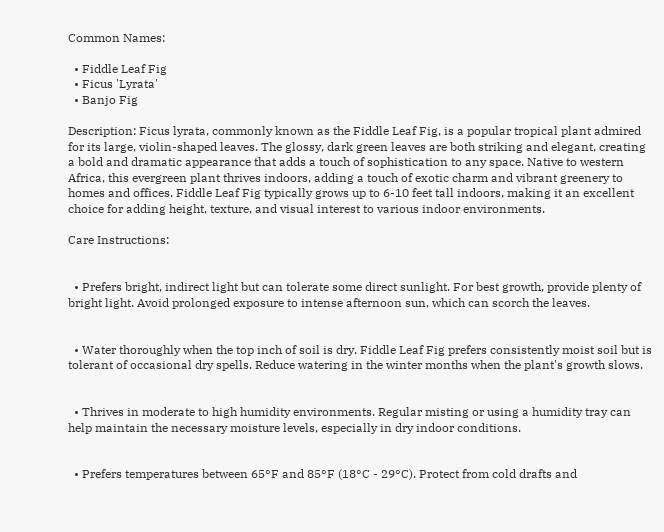Common Names:

  • Fiddle Leaf Fig
  • Ficus 'Lyrata'
  • Banjo Fig

Description: Ficus lyrata, commonly known as the Fiddle Leaf Fig, is a popular tropical plant admired for its large, violin-shaped leaves. The glossy, dark green leaves are both striking and elegant, creating a bold and dramatic appearance that adds a touch of sophistication to any space. Native to western Africa, this evergreen plant thrives indoors, adding a touch of exotic charm and vibrant greenery to homes and offices. Fiddle Leaf Fig typically grows up to 6-10 feet tall indoors, making it an excellent choice for adding height, texture, and visual interest to various indoor environments.

Care Instructions:


  • Prefers bright, indirect light but can tolerate some direct sunlight. For best growth, provide plenty of bright light. Avoid prolonged exposure to intense afternoon sun, which can scorch the leaves.


  • Water thoroughly when the top inch of soil is dry. Fiddle Leaf Fig prefers consistently moist soil but is tolerant of occasional dry spells. Reduce watering in the winter months when the plant's growth slows.


  • Thrives in moderate to high humidity environments. Regular misting or using a humidity tray can help maintain the necessary moisture levels, especially in dry indoor conditions.


  • Prefers temperatures between 65°F and 85°F (18°C - 29°C). Protect from cold drafts and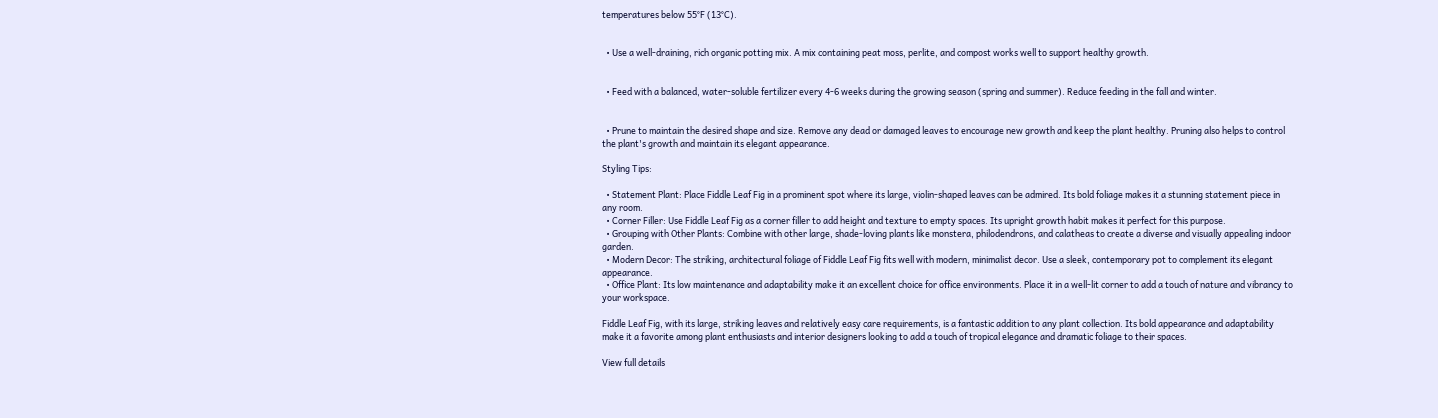temperatures below 55°F (13°C).


  • Use a well-draining, rich organic potting mix. A mix containing peat moss, perlite, and compost works well to support healthy growth.


  • Feed with a balanced, water-soluble fertilizer every 4-6 weeks during the growing season (spring and summer). Reduce feeding in the fall and winter.


  • Prune to maintain the desired shape and size. Remove any dead or damaged leaves to encourage new growth and keep the plant healthy. Pruning also helps to control the plant's growth and maintain its elegant appearance.

Styling Tips:

  • Statement Plant: Place Fiddle Leaf Fig in a prominent spot where its large, violin-shaped leaves can be admired. Its bold foliage makes it a stunning statement piece in any room.
  • Corner Filler: Use Fiddle Leaf Fig as a corner filler to add height and texture to empty spaces. Its upright growth habit makes it perfect for this purpose.
  • Grouping with Other Plants: Combine with other large, shade-loving plants like monstera, philodendrons, and calatheas to create a diverse and visually appealing indoor garden.
  • Modern Decor: The striking, architectural foliage of Fiddle Leaf Fig fits well with modern, minimalist decor. Use a sleek, contemporary pot to complement its elegant appearance.
  • Office Plant: Its low maintenance and adaptability make it an excellent choice for office environments. Place it in a well-lit corner to add a touch of nature and vibrancy to your workspace.

Fiddle Leaf Fig, with its large, striking leaves and relatively easy care requirements, is a fantastic addition to any plant collection. Its bold appearance and adaptability make it a favorite among plant enthusiasts and interior designers looking to add a touch of tropical elegance and dramatic foliage to their spaces.

View full details